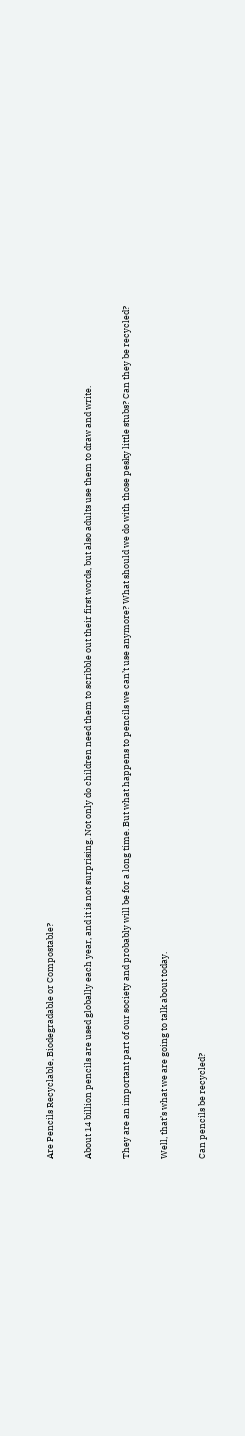Are Pencils Recyclable, Biodegradable or Compostable?

About 14 billion pencils are used globally each year, and it is not surprising. Not only do children need them to scribble out their first words, but also adults use them to draw and write.

They are an important part of our society and probably will be for a long time. But what happens to pencils we can’t use anymore? What should we do with those pesky little stubs? Can they be recycled?

Well, that’s what we are going to talk about today.

Can pencils be recycled?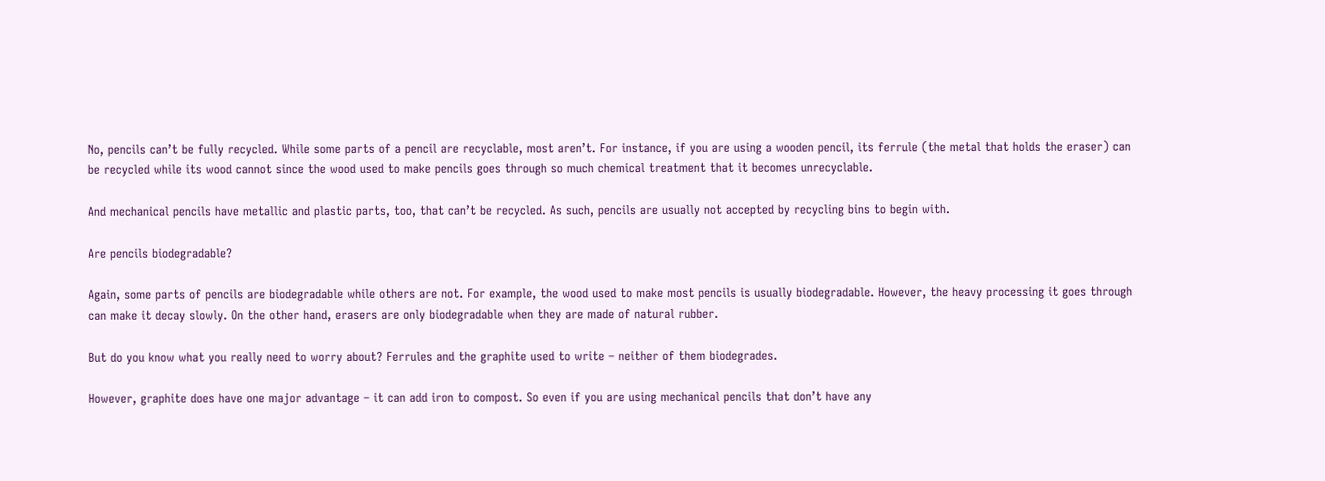No, pencils can’t be fully recycled. While some parts of a pencil are recyclable, most aren’t. For instance, if you are using a wooden pencil, its ferrule (the metal that holds the eraser) can be recycled while its wood cannot since the wood used to make pencils goes through so much chemical treatment that it becomes unrecyclable.

And mechanical pencils have metallic and plastic parts, too, that can’t be recycled. As such, pencils are usually not accepted by recycling bins to begin with.

Are pencils biodegradable?

Again, some parts of pencils are biodegradable while others are not. For example, the wood used to make most pencils is usually biodegradable. However, the heavy processing it goes through can make it decay slowly. On the other hand, erasers are only biodegradable when they are made of natural rubber.

But do you know what you really need to worry about? Ferrules and the graphite used to write – neither of them biodegrades.

However, graphite does have one major advantage – it can add iron to compost. So even if you are using mechanical pencils that don’t have any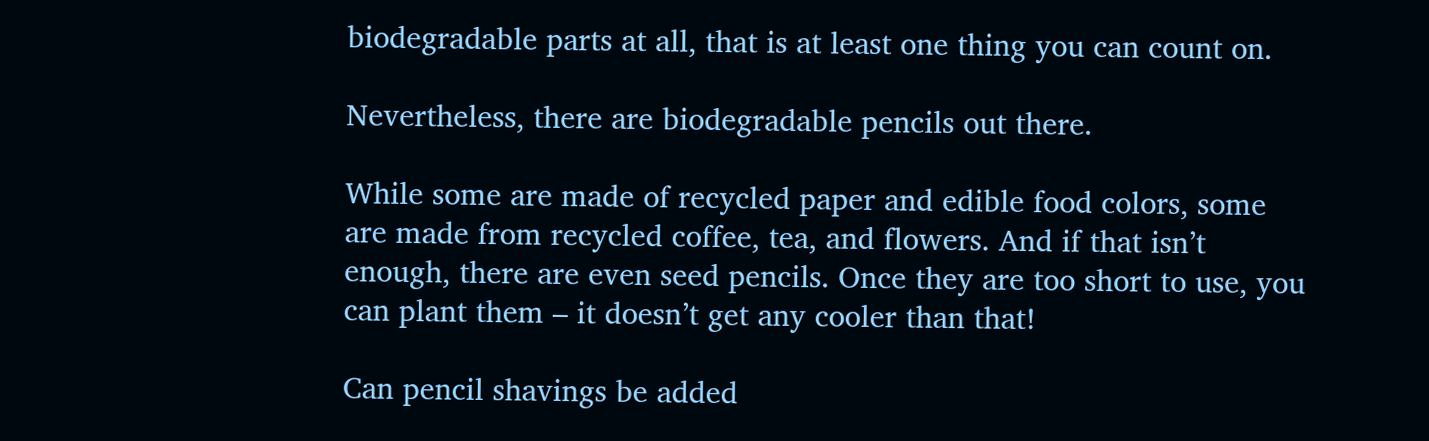biodegradable parts at all, that is at least one thing you can count on.

Nevertheless, there are biodegradable pencils out there.

While some are made of recycled paper and edible food colors, some are made from recycled coffee, tea, and flowers. And if that isn’t enough, there are even seed pencils. Once they are too short to use, you can plant them – it doesn’t get any cooler than that!

Can pencil shavings be added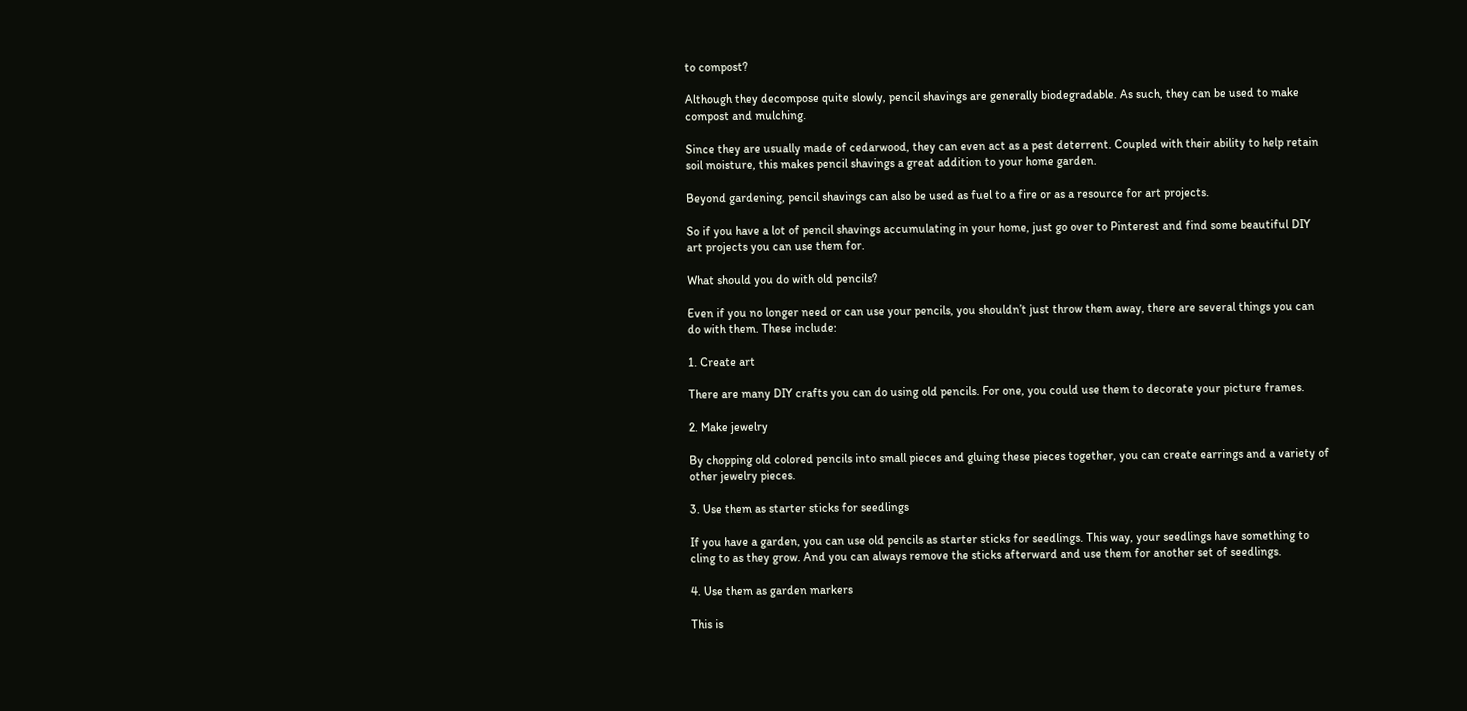to compost?

Although they decompose quite slowly, pencil shavings are generally biodegradable. As such, they can be used to make compost and mulching.

Since they are usually made of cedarwood, they can even act as a pest deterrent. Coupled with their ability to help retain soil moisture, this makes pencil shavings a great addition to your home garden.

Beyond gardening, pencil shavings can also be used as fuel to a fire or as a resource for art projects.

So if you have a lot of pencil shavings accumulating in your home, just go over to Pinterest and find some beautiful DIY art projects you can use them for.

What should you do with old pencils?

Even if you no longer need or can use your pencils, you shouldn’t just throw them away, there are several things you can do with them. These include:

1. Create art

There are many DIY crafts you can do using old pencils. For one, you could use them to decorate your picture frames.

2. Make jewelry

By chopping old colored pencils into small pieces and gluing these pieces together, you can create earrings and a variety of other jewelry pieces.

3. Use them as starter sticks for seedlings

If you have a garden, you can use old pencils as starter sticks for seedlings. This way, your seedlings have something to cling to as they grow. And you can always remove the sticks afterward and use them for another set of seedlings.

4. Use them as garden markers

This is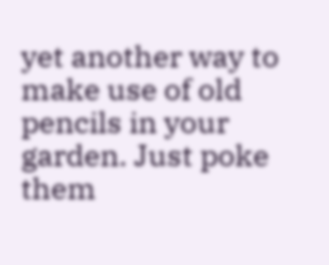yet another way to make use of old pencils in your garden. Just poke them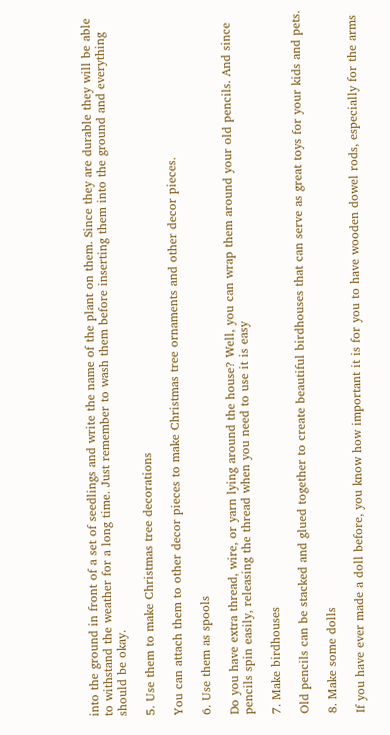into the ground in front of a set of seedlings and write the name of the plant on them. Since they are durable they will be able to withstand the weather for a long time. Just remember to wash them before inserting them into the ground and everything should be okay.

5. Use them to make Christmas tree decorations

You can attach them to other decor pieces to make Christmas tree ornaments and other decor pieces.

6. Use them as spools

Do you have extra thread, wire, or yarn lying around the house? Well, you can wrap them around your old pencils. And since pencils spin easily, releasing the thread when you need to use it is easy

7. Make birdhouses

Old pencils can be stacked and glued together to create beautiful birdhouses that can serve as great toys for your kids and pets.

8. Make some dolls

If you have ever made a doll before, you know how important it is for you to have wooden dowel rods, especially for the arms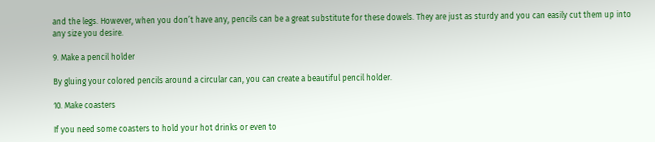and the legs. However, when you don’t have any, pencils can be a great substitute for these dowels. They are just as sturdy and you can easily cut them up into any size you desire.

9. Make a pencil holder

By gluing your colored pencils around a circular can, you can create a beautiful pencil holder.

10. Make coasters

If you need some coasters to hold your hot drinks or even to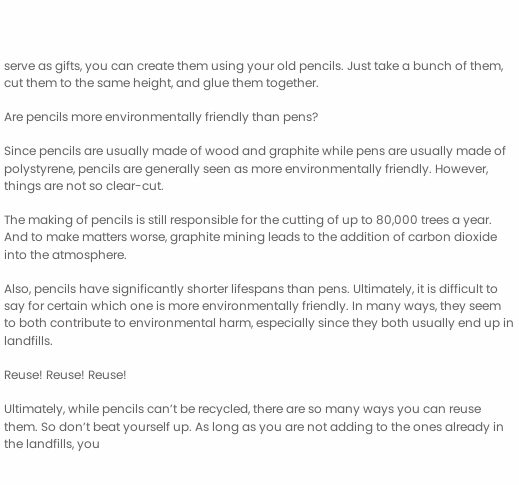serve as gifts, you can create them using your old pencils. Just take a bunch of them, cut them to the same height, and glue them together.

Are pencils more environmentally friendly than pens?

Since pencils are usually made of wood and graphite while pens are usually made of polystyrene, pencils are generally seen as more environmentally friendly. However, things are not so clear-cut.

The making of pencils is still responsible for the cutting of up to 80,000 trees a year. And to make matters worse, graphite mining leads to the addition of carbon dioxide into the atmosphere.

Also, pencils have significantly shorter lifespans than pens. Ultimately, it is difficult to say for certain which one is more environmentally friendly. In many ways, they seem to both contribute to environmental harm, especially since they both usually end up in landfills.

Reuse! Reuse! Reuse!

Ultimately, while pencils can’t be recycled, there are so many ways you can reuse them. So don’t beat yourself up. As long as you are not adding to the ones already in the landfills, you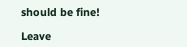should be fine!

Leave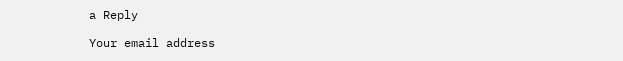a Reply

Your email address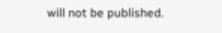will not be published.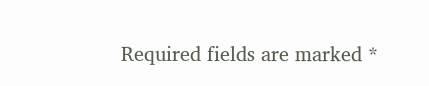Required fields are marked *